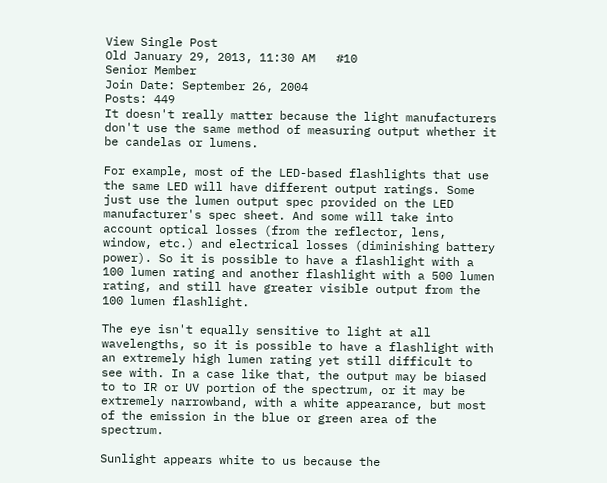View Single Post
Old January 29, 2013, 11:30 AM   #10
Senior Member
Join Date: September 26, 2004
Posts: 449
It doesn't really matter because the light manufacturers don't use the same method of measuring output whether it be candelas or lumens.

For example, most of the LED-based flashlights that use the same LED will have different output ratings. Some just use the lumen output spec provided on the LED manufacturer's spec sheet. And some will take into account optical losses (from the reflector, lens, window, etc.) and electrical losses (diminishing battery power). So it is possible to have a flashlight with a 100 lumen rating and another flashlight with a 500 lumen rating, and still have greater visible output from the 100 lumen flashlight.

The eye isn't equally sensitive to light at all wavelengths, so it is possible to have a flashlight with an extremely high lumen rating yet still difficult to see with. In a case like that, the output may be biased to to IR or UV portion of the spectrum, or it may be extremely narrowband, with a white appearance, but most of the emission in the blue or green area of the spectrum.

Sunlight appears white to us because the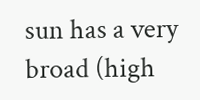sun has a very broad (high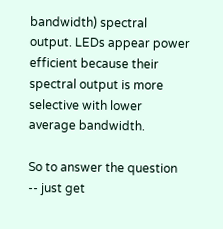bandwidth) spectral output. LEDs appear power efficient because their spectral output is more selective with lower average bandwidth.

So to answer the question -- just get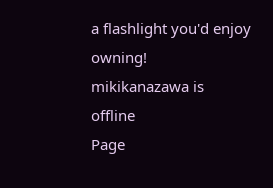a flashlight you'd enjoy owning!
mikikanazawa is offline
Page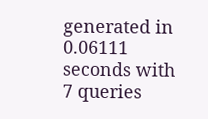generated in 0.06111 seconds with 7 queries